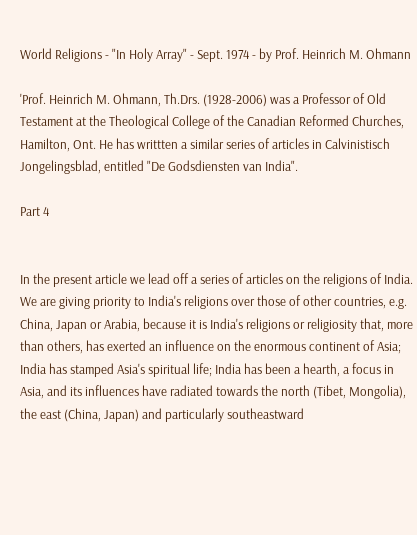World Religions - "In Holy Array" - Sept. 1974 - by Prof. Heinrich M. Ohmann

'Prof. Heinrich M. Ohmann, Th.Drs. (1928-2006) was a Professor of Old Testament at the Theological College of the Canadian Reformed Churches, Hamilton, Ont. He has writtten a similar series of articles in Calvinistisch Jongelingsblad, entitled "De Godsdiensten van India".

Part 4


In the present article we lead off a series of articles on the religions of India. We are giving priority to India's religions over those of other countries, e.g. China, Japan or Arabia, because it is India's religions or religiosity that, more than others, has exerted an influence on the enormous continent of Asia; India has stamped Asia's spiritual life; India has been a hearth, a focus in Asia, and its influences have radiated towards the north (Tibet, Mongolia), the east (China, Japan) and particularly southeastward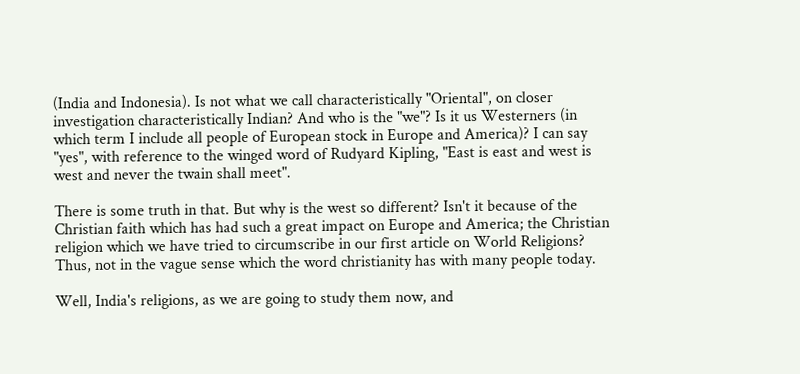(India and Indonesia). Is not what we call characteristically "Oriental", on closer investigation characteristically Indian? And who is the "we"? Is it us Westerners (in which term I include all people of European stock in Europe and America)? I can say "yes", with reference to the winged word of Rudyard Kipling, "East is east and west is west and never the twain shall meet".

There is some truth in that. But why is the west so different? Isn't it because of the Christian faith which has had such a great impact on Europe and America; the Christian religion which we have tried to circumscribe in our first article on World Religions? Thus, not in the vague sense which the word christianity has with many people today.

Well, India's religions, as we are going to study them now, and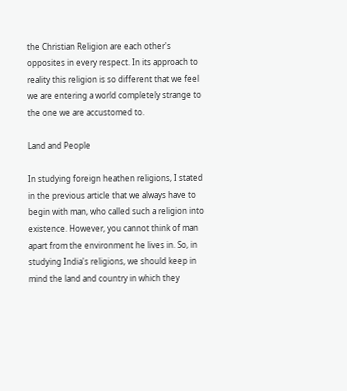the Christian Religion are each other's opposites in every respect. In its approach to reality this religion is so different that we feel we are entering a world completely strange to the one we are accustomed to.

Land and People

In studying foreign heathen religions, I stated in the previous article that we always have to begin with man, who called such a religion into existence. However, you cannot think of man apart from the environment he lives in. So, in studying India's religions, we should keep in mind the land and country in which they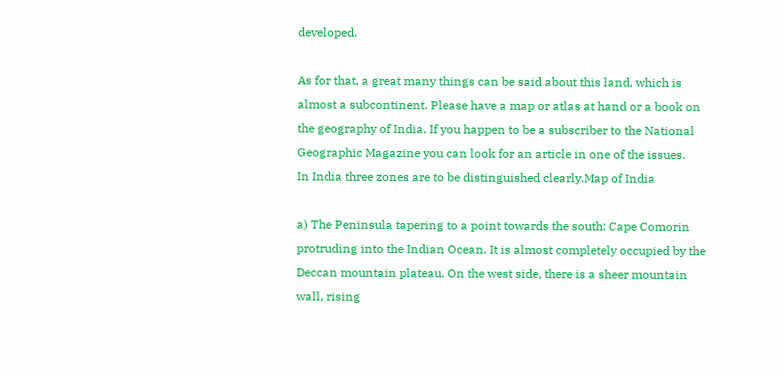developed.

As for that, a great many things can be said about this land, which is almost a subcontinent. Please have a map or atlas at hand or a book on the geography of India. If you happen to be a subscriber to the National Geographic Magazine you can look for an article in one of the issues.
In India three zones are to be distinguished clearly.Map of India

a) The Peninsula tapering to a point towards the south: Cape Comorin protruding into the Indian Ocean. It is almost completely occupied by the Deccan mountain plateau. On the west side, there is a sheer mountain wall, rising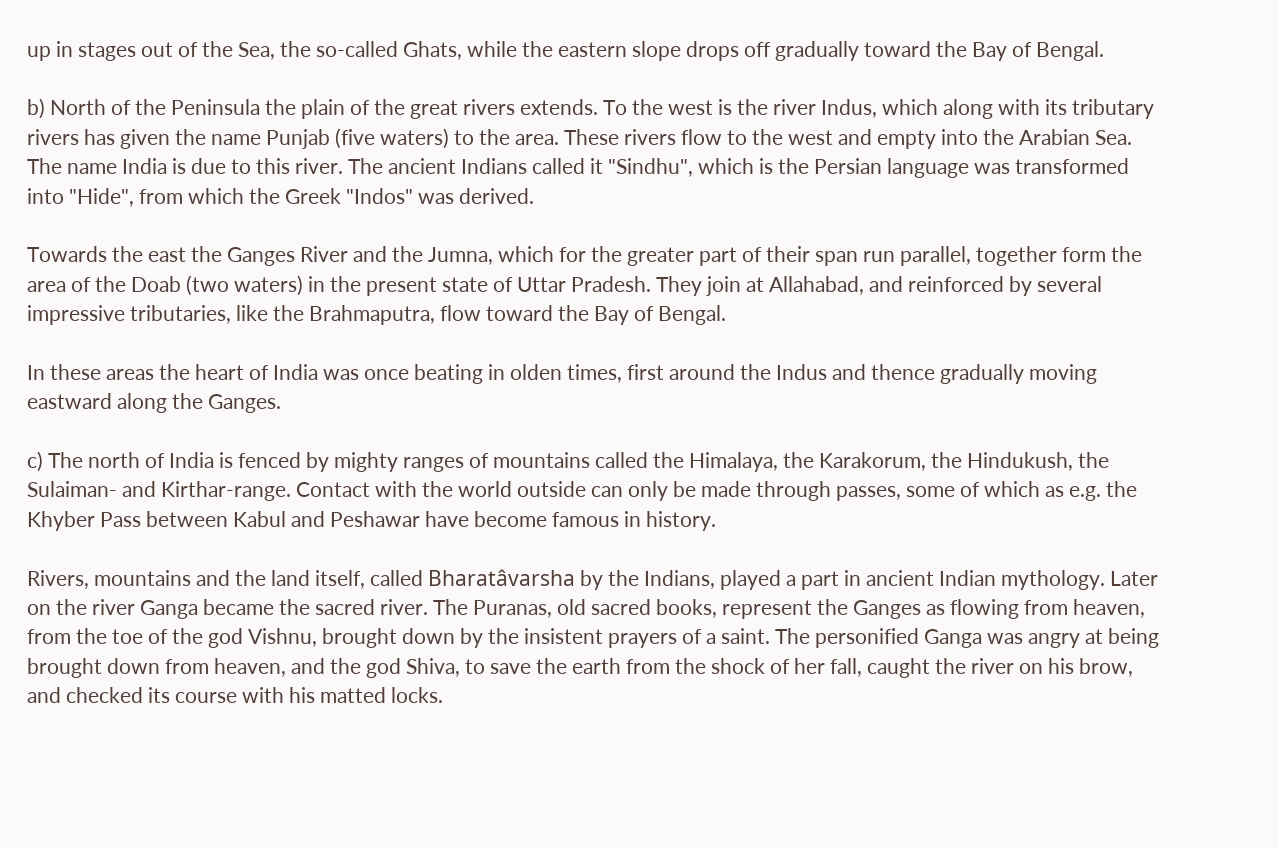up in stages out of the Sea, the so-called Ghats, while the eastern slope drops off gradually toward the Bay of Bengal.

b) North of the Peninsula the plain of the great rivers extends. To the west is the river Indus, which along with its tributary rivers has given the name Punjab (five waters) to the area. These rivers flow to the west and empty into the Arabian Sea. The name India is due to this river. The ancient Indians called it "Sindhu", which is the Persian language was transformed into "Hide", from which the Greek "Indos" was derived.

Towards the east the Ganges River and the Jumna, which for the greater part of their span run parallel, together form the area of the Doab (two waters) in the present state of Uttar Pradesh. They join at Allahabad, and reinforced by several impressive tributaries, like the Brahmaputra, flow toward the Bay of Bengal.

In these areas the heart of India was once beating in olden times, first around the Indus and thence gradually moving eastward along the Ganges.

c) The north of India is fenced by mighty ranges of mountains called the Himalaya, the Karakorum, the Hindukush, the Sulaiman- and Kirthar-range. Contact with the world outside can only be made through passes, some of which as e.g. the Khyber Pass between Kabul and Peshawar have become famous in history.

Rivers, mountains and the land itself, called Bharatâvarsha by the Indians, played a part in ancient Indian mythology. Later on the river Ganga became the sacred river. The Puranas, old sacred books, represent the Ganges as flowing from heaven, from the toe of the god Vishnu, brought down by the insistent prayers of a saint. The personified Ganga was angry at being brought down from heaven, and the god Shiva, to save the earth from the shock of her fall, caught the river on his brow, and checked its course with his matted locks.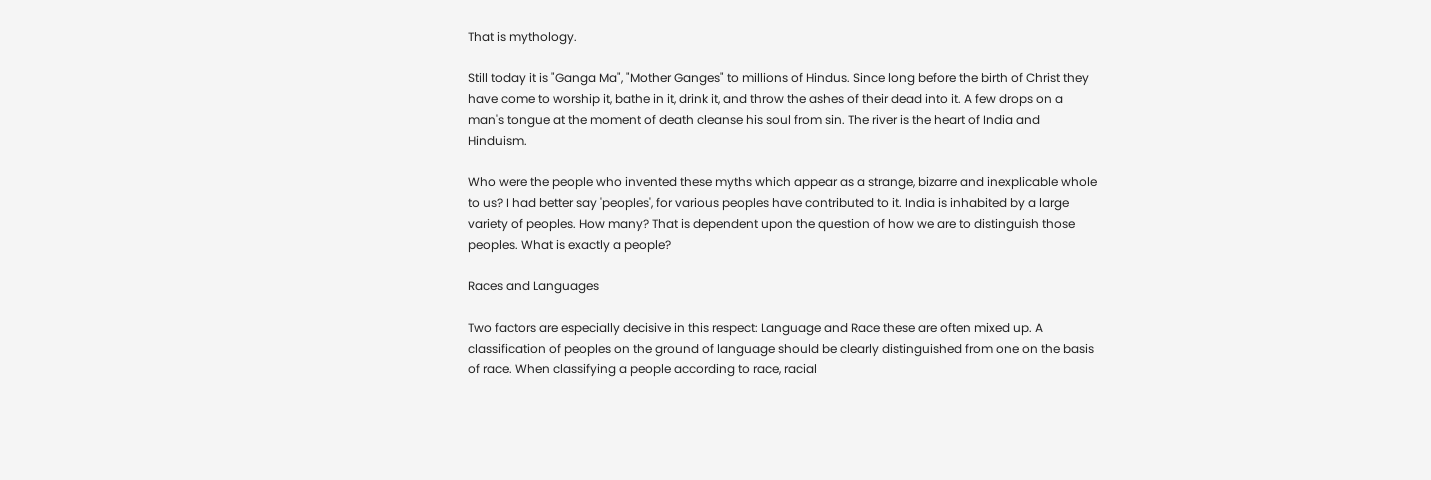That is mythology.

Still today it is "Ganga Ma", "Mother Ganges" to millions of Hindus. Since long before the birth of Christ they have come to worship it, bathe in it, drink it, and throw the ashes of their dead into it. A few drops on a man's tongue at the moment of death cleanse his soul from sin. The river is the heart of India and Hinduism.

Who were the people who invented these myths which appear as a strange, bizarre and inexplicable whole to us? I had better say 'peoples', for various peoples have contributed to it. India is inhabited by a large variety of peoples. How many? That is dependent upon the question of how we are to distinguish those peoples. What is exactly a people?

Races and Languages

Two factors are especially decisive in this respect: Language and Race these are often mixed up. A classification of peoples on the ground of language should be clearly distinguished from one on the basis of race. When classifying a people according to race, racial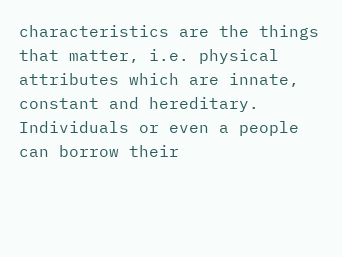characteristics are the things that matter, i.e. physical attributes which are innate, constant and hereditary. Individuals or even a people can borrow their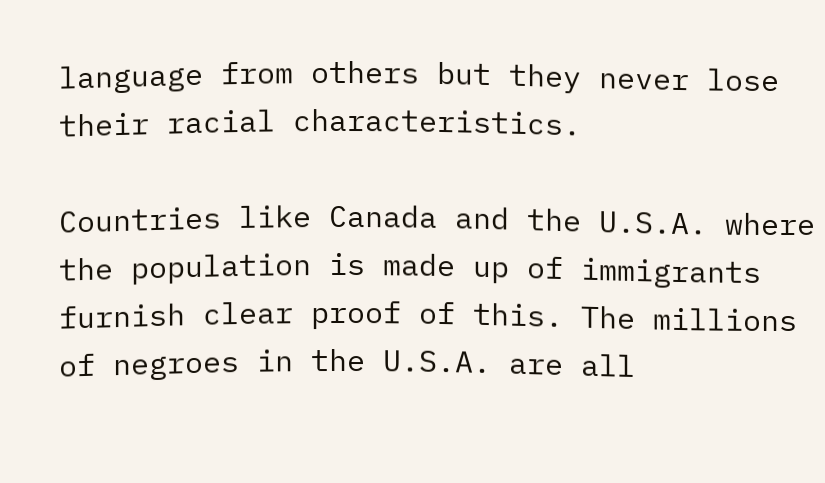language from others but they never lose their racial characteristics.

Countries like Canada and the U.S.A. where the population is made up of immigrants furnish clear proof of this. The millions of negroes in the U.S.A. are all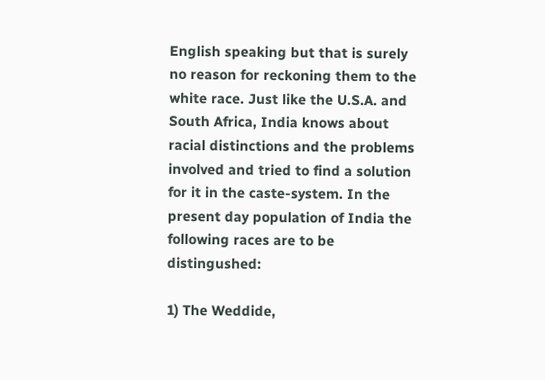English speaking but that is surely no reason for reckoning them to the white race. Just like the U.S.A. and South Africa, India knows about racial distinctions and the problems involved and tried to find a solution for it in the caste-system. In the present day population of India the following races are to be distingushed:

1) The Weddide,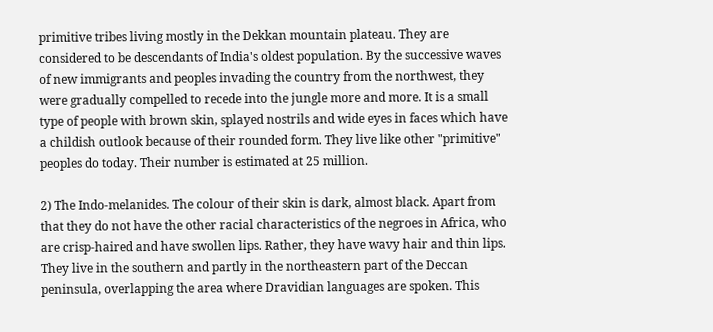primitive tribes living mostly in the Dekkan mountain plateau. They are considered to be descendants of India's oldest population. By the successive waves of new immigrants and peoples invading the country from the northwest, they were gradually compelled to recede into the jungle more and more. It is a small type of people with brown skin, splayed nostrils and wide eyes in faces which have a childish outlook because of their rounded form. They live like other "primitive" peoples do today. Their number is estimated at 25 million.

2) The Indo-melanides. The colour of their skin is dark, almost black. Apart from that they do not have the other racial characteristics of the negroes in Africa, who are crisp-haired and have swollen lips. Rather, they have wavy hair and thin lips. They live in the southern and partly in the northeastern part of the Deccan peninsula, overlapping the area where Dravidian languages are spoken. This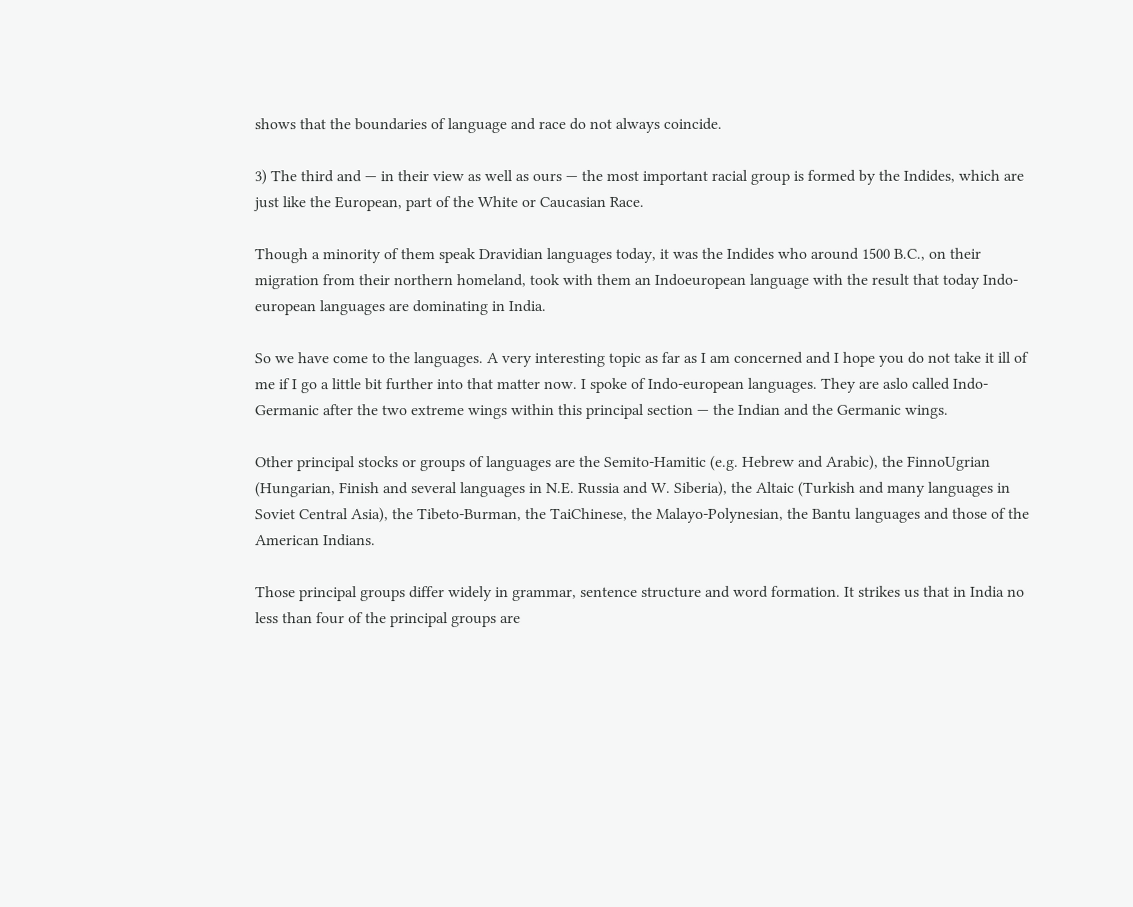shows that the boundaries of language and race do not always coincide.

3) The third and — in their view as well as ours — the most important racial group is formed by the Indides, which are just like the European, part of the White or Caucasian Race.

Though a minority of them speak Dravidian languages today, it was the Indides who around 1500 B.C., on their migration from their northern homeland, took with them an Indoeuropean language with the result that today Indo-european languages are dominating in India.

So we have come to the languages. A very interesting topic as far as I am concerned and I hope you do not take it ill of me if I go a little bit further into that matter now. I spoke of Indo-european languages. They are aslo called Indo-Germanic after the two extreme wings within this principal section — the Indian and the Germanic wings.

Other principal stocks or groups of languages are the Semito-Hamitic (e.g. Hebrew and Arabic), the FinnoUgrian (Hungarian, Finish and several languages in N.E. Russia and W. Siberia), the Altaic (Turkish and many languages in Soviet Central Asia), the Tibeto-Burman, the TaiChinese, the Malayo-Polynesian, the Bantu languages and those of the American Indians.

Those principal groups differ widely in grammar, sentence structure and word formation. It strikes us that in India no less than four of the principal groups are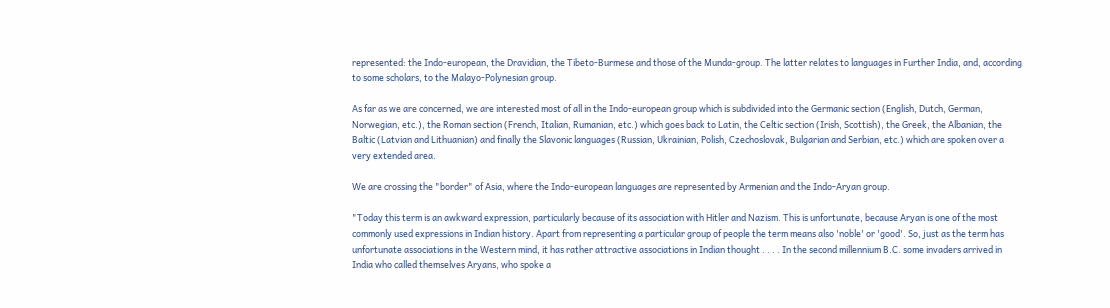represented: the Indo-european, the Dravidian, the Tibeto-Burmese and those of the Munda-group. The latter relates to languages in Further India, and, according to some scholars, to the Malayo-Polynesian group.

As far as we are concerned, we are interested most of all in the Indo-european group which is subdivided into the Germanic section (English, Dutch, German, Norwegian, etc.), the Roman section (French, Italian, Rumanian, etc.) which goes back to Latin, the Celtic section (Irish, Scottish), the Greek, the Albanian, the Baltic (Latvian and Lithuanian) and finally the Slavonic languages (Russian, Ukrainian, Polish, Czechoslovak, Bulgarian and Serbian, etc.) which are spoken over a very extended area.

We are crossing the "border" of Asia, where the Indo-european languages are represented by Armenian and the Indo-Aryan group.

"Today this term is an awkward expression, particularly because of its association with Hitler and Nazism. This is unfortunate, because Aryan is one of the most commonly used expressions in Indian history. Apart from representing a particular group of people the term means also 'noble' or 'good'. So, just as the term has unfortunate associations in the Western mind, it has rather attractive associations in Indian thought . . . . In the second millennium B.C. some invaders arrived in India who called themselves Aryans, who spoke a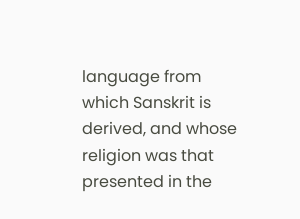language from which Sanskrit is derived, and whose religion was that presented in the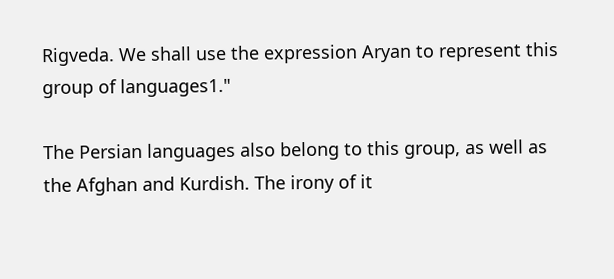Rigveda. We shall use the expression Aryan to represent this group of languages1."

The Persian languages also belong to this group, as well as the Afghan and Kurdish. The irony of it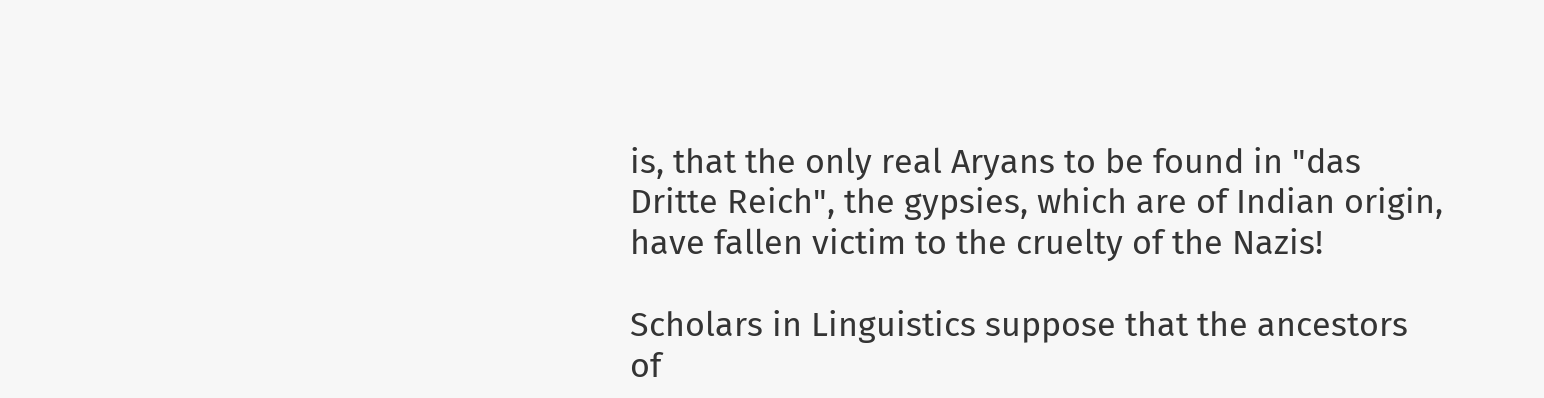is, that the only real Aryans to be found in "das Dritte Reich", the gypsies, which are of Indian origin, have fallen victim to the cruelty of the Nazis!

Scholars in Linguistics suppose that the ancestors of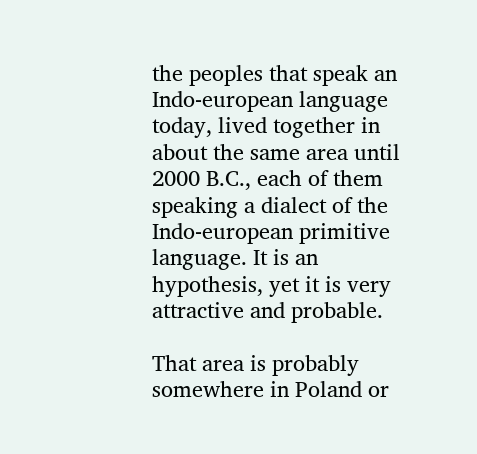the peoples that speak an Indo-european language today, lived together in about the same area until 2000 B.C., each of them speaking a dialect of the Indo-european primitive language. It is an hypothesis, yet it is very attractive and probable.

That area is probably somewhere in Poland or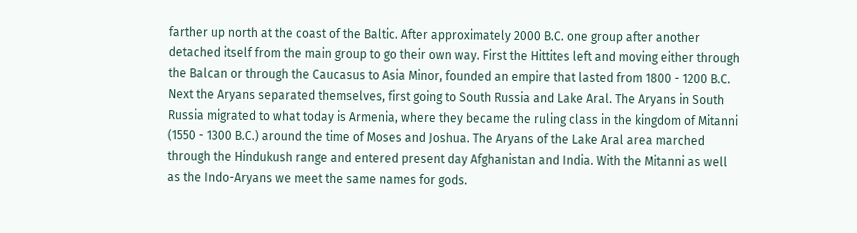farther up north at the coast of the Baltic. After approximately 2000 B.C. one group after another detached itself from the main group to go their own way. First the Hittites left and moving either through the Balcan or through the Caucasus to Asia Minor, founded an empire that lasted from 1800 - 1200 B.C. Next the Aryans separated themselves, first going to South Russia and Lake Aral. The Aryans in South Russia migrated to what today is Armenia, where they became the ruling class in the kingdom of Mitanni (1550 - 1300 B.C.) around the time of Moses and Joshua. The Aryans of the Lake Aral area marched through the Hindukush range and entered present day Afghanistan and India. With the Mitanni as well as the Indo-Aryans we meet the same names for gods.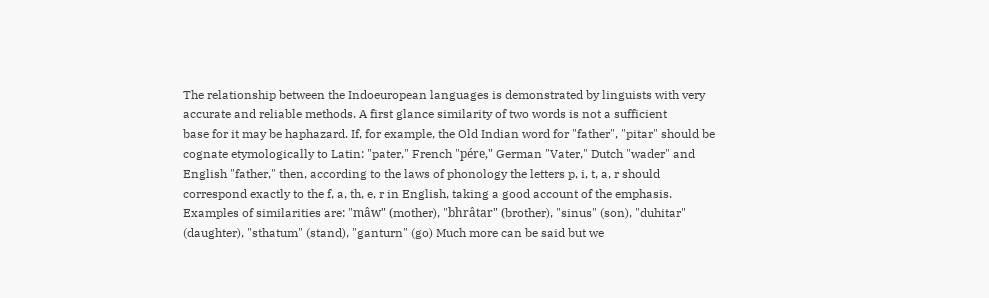The relationship between the Indoeuropean languages is demonstrated by linguists with very accurate and reliable methods. A first glance similarity of two words is not a sufficient
base for it may be haphazard. If, for example, the Old Indian word for "father", "pitar" should be cognate etymologically to Latin: "pater," French "pére," German "Vater," Dutch "wader" and English "father," then, according to the laws of phonology the letters p, i, t, a, r should
correspond exactly to the f, a, th, e, r in English, taking a good account of the emphasis. Examples of similarities are: "mâw" (mother), "bhrâtar" (brother), "sinus" (son), "duhitar" (daughter), "sthatum" (stand), "ganturn" (go) Much more can be said but we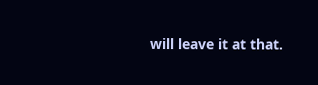will leave it at that.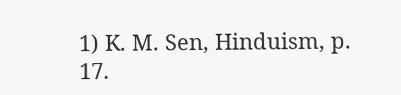1) K. M. Sen, Hinduism, p. 17.